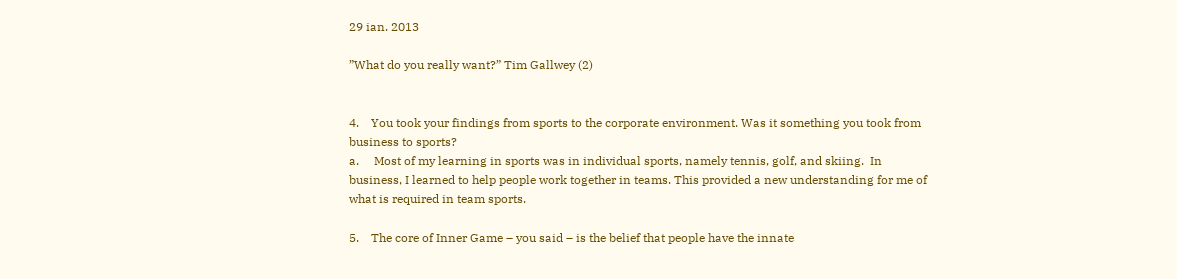29 ian. 2013

”What do you really want?” Tim Gallwey (2)


4.    You took your findings from sports to the corporate environment. Was it something you took from business to sports?
a.     Most of my learning in sports was in individual sports, namely tennis, golf, and skiing.  In business, I learned to help people work together in teams. This provided a new understanding for me of what is required in team sports.

5.    The core of Inner Game – you said – is the belief that people have the innate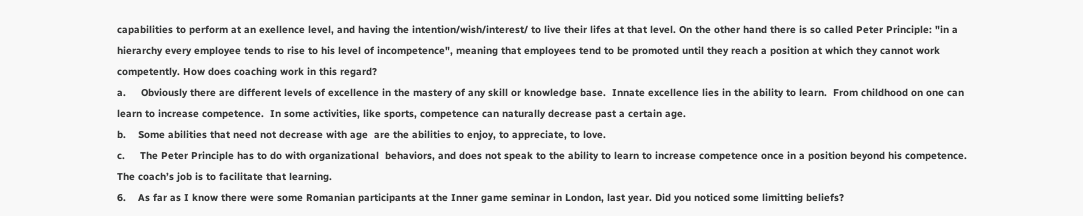capabilities to perform at an exellence level, and having the intention/wish/interest/ to live their lifes at that level. On the other hand there is so called Peter Principle: "in a hierarchy every employee tends to rise to his level of incompetence", meaning that employees tend to be promoted until they reach a position at which they cannot work competently. How does coaching work in this regard?
a.     Obviously there are different levels of excellence in the mastery of any skill or knowledge base.  Innate excellence lies in the ability to learn.  From childhood on one can learn to increase competence.  In some activities, like sports, competence can naturally decrease past a certain age.
b.    Some abilities that need not decrease with age  are the abilities to enjoy, to appreciate, to love.
c.     The Peter Principle has to do with organizational  behaviors, and does not speak to the ability to learn to increase competence once in a position beyond his competence.  The coach’s job is to facilitate that learning.
6.    As far as I know there were some Romanian participants at the Inner game seminar in London, last year. Did you noticed some limitting beliefs?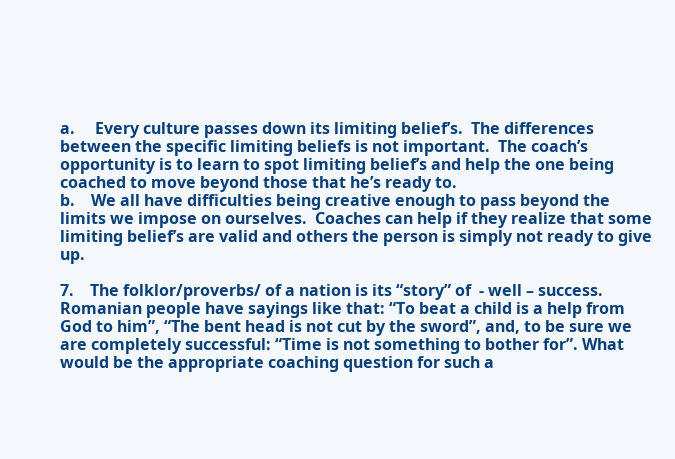a.     Every culture passes down its limiting belief’s.  The differences between the specific limiting beliefs is not important.  The coach’s opportunity is to learn to spot limiting belief’s and help the one being coached to move beyond those that he’s ready to.
b.    We all have difficulties being creative enough to pass beyond the limits we impose on ourselves.  Coaches can help if they realize that some limiting belief’s are valid and others the person is simply not ready to give up.

7.    The folklor/proverbs/ of a nation is its “story” of  - well – success. Romanian people have sayings like that: “To beat a child is a help from God to him”, “The bent head is not cut by the sword”, and, to be sure we are completely successful: “Time is not something to bother for”. What would be the appropriate coaching question for such a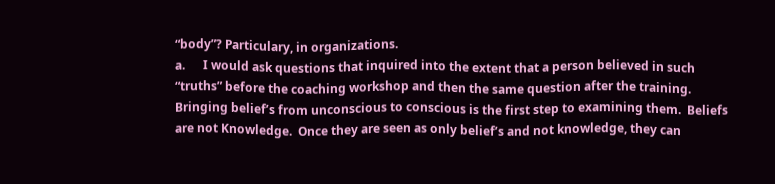“body”? Particulary, in organizations.
a.      I would ask questions that inquired into the extent that a person believed in such “truths” before the coaching workshop and then the same question after the training.  Bringing belief’s from unconscious to conscious is the first step to examining them.  Beliefs are not Knowledge.  Once they are seen as only belief’s and not knowledge, they can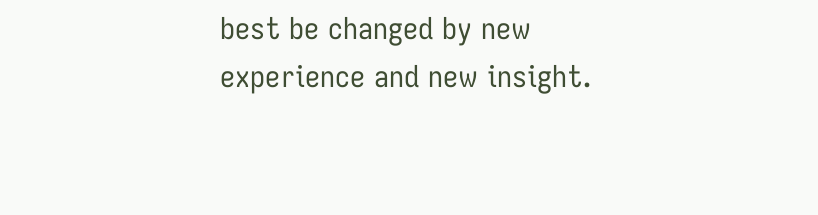best be changed by new experience and new insight.